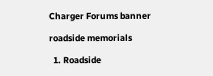Charger Forums banner

roadside memorials

  1. Roadside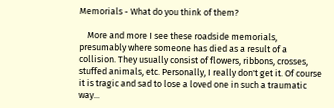Memorials - What do you think of them?

    More and more I see these roadside memorials, presumably where someone has died as a result of a collision. They usually consist of flowers, ribbons, crosses, stuffed animals, etc. Personally, I really don't get it. Of course it is tragic and sad to lose a loved one in such a traumatic way...